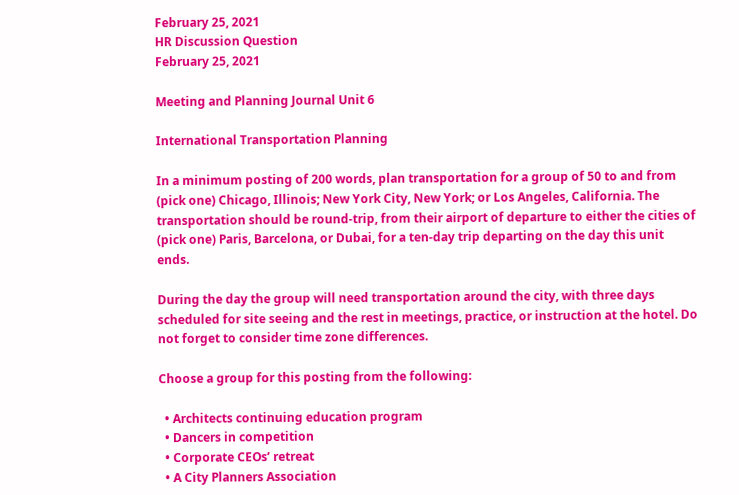February 25, 2021
HR Discussion Question
February 25, 2021

Meeting and Planning Journal Unit 6

International Transportation Planning

In a minimum posting of 200 words, plan transportation for a group of 50 to and from (pick one) Chicago, Illinois; New York City, New York; or Los Angeles, California. The transportation should be round-trip, from their airport of departure to either the cities of (pick one) Paris, Barcelona, or Dubai, for a ten-day trip departing on the day this unit ends.

During the day the group will need transportation around the city, with three days scheduled for site seeing and the rest in meetings, practice, or instruction at the hotel. Do not forget to consider time zone differences.

Choose a group for this posting from the following:

  • Architects continuing education program
  • Dancers in competition
  • Corporate CEOs’ retreat
  • A City Planners Association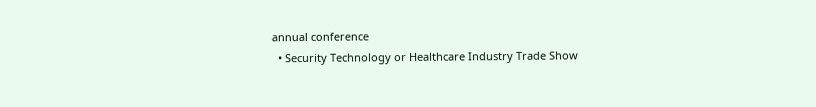annual conference
  • Security Technology or Healthcare Industry Trade Show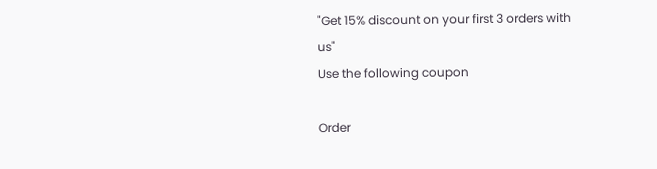"Get 15% discount on your first 3 orders with us"
Use the following coupon

Order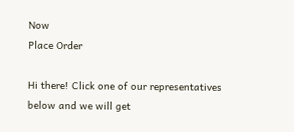Now
Place Order

Hi there! Click one of our representatives below and we will get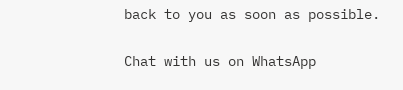back to you as soon as possible.

Chat with us on WhatsApp